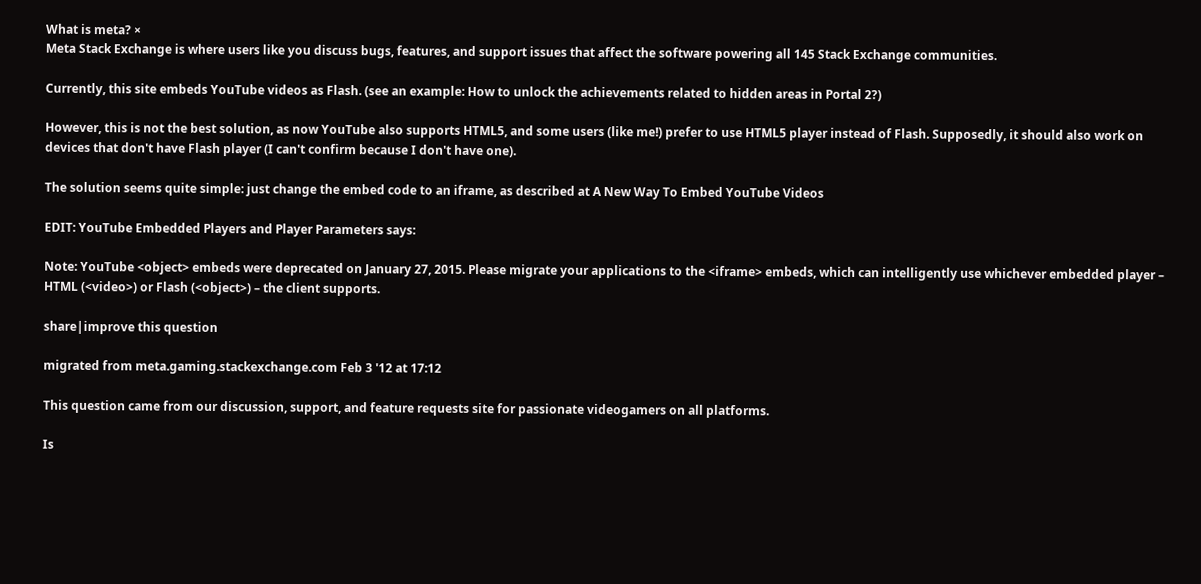What is meta? ×
Meta Stack Exchange is where users like you discuss bugs, features, and support issues that affect the software powering all 145 Stack Exchange communities.

Currently, this site embeds YouTube videos as Flash. (see an example: How to unlock the achievements related to hidden areas in Portal 2?)

However, this is not the best solution, as now YouTube also supports HTML5, and some users (like me!) prefer to use HTML5 player instead of Flash. Supposedly, it should also work on devices that don't have Flash player (I can't confirm because I don't have one).

The solution seems quite simple: just change the embed code to an iframe, as described at A New Way To Embed YouTube Videos

EDIT: YouTube Embedded Players and Player Parameters says:

Note: YouTube <object> embeds were deprecated on January 27, 2015. Please migrate your applications to the <iframe> embeds, which can intelligently use whichever embedded player – HTML (<video>) or Flash (<object>) – the client supports.

share|improve this question

migrated from meta.gaming.stackexchange.com Feb 3 '12 at 17:12

This question came from our discussion, support, and feature requests site for passionate videogamers on all platforms.

Is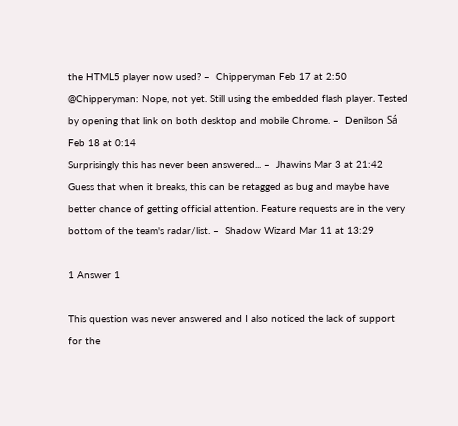the HTML5 player now used? –  Chipperyman Feb 17 at 2:50
@Chipperyman: Nope, not yet. Still using the embedded flash player. Tested by opening that link on both desktop and mobile Chrome. –  Denilson Sá Feb 18 at 0:14
Surprisingly this has never been answered... –  Jhawins Mar 3 at 21:42
Guess that when it breaks, this can be retagged as bug and maybe have better chance of getting official attention. Feature requests are in the very bottom of the team's radar/list. –  Shadow Wizard Mar 11 at 13:29

1 Answer 1

This question was never answered and I also noticed the lack of support for the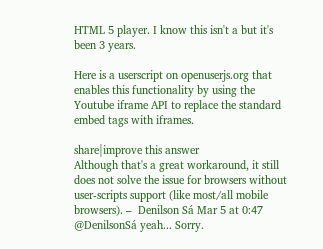HTML 5 player. I know this isn't a but it's been 3 years.

Here is a userscript on openuserjs.org that enables this functionality by using the Youtube iframe API to replace the standard embed tags with iframes.

share|improve this answer
Although that's a great workaround, it still does not solve the issue for browsers without user-scripts support (like most/all mobile browsers). –  Denilson Sá Mar 5 at 0:47
@DenilsonSá yeah... Sorry.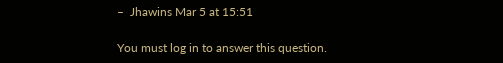–  Jhawins Mar 5 at 15:51

You must log in to answer this question.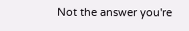Not the answer you're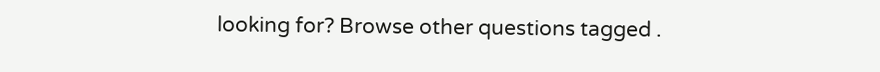looking for? Browse other questions tagged .